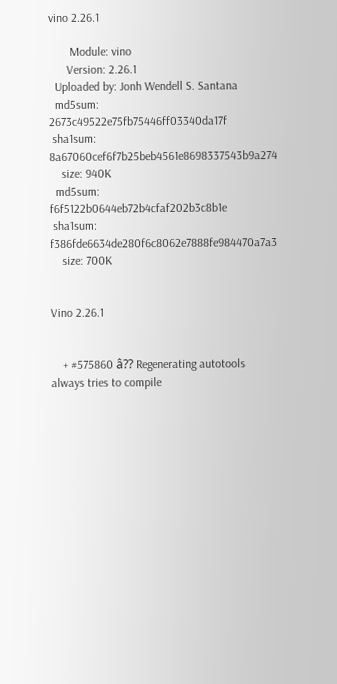vino 2.26.1

       Module: vino
      Version: 2.26.1
  Uploaded by: Jonh Wendell S. Santana
  md5sum: 2673c49522e75fb75446ff03340da17f
 sha1sum: 8a67060cef6f7b25beb4561e8698337543b9a274
    size: 940K
  md5sum: f6f5122b0644eb72b4cfaf202b3c8b1e
 sha1sum: f386fde6634de280f6c8062e7888fe984470a7a3
    size: 700K


Vino 2.26.1


    + #575860 â?? Regenerating autotools always tries to compile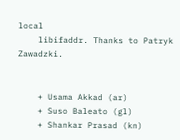local
    libifaddr. Thanks to Patryk Zawadzki.


    + Usama Akkad (ar)
    + Suso Baleato (gl)
    + Shankar Prasad (kn)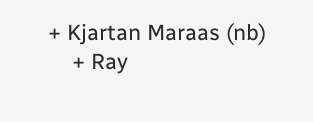+ Kjartan Maraas (nb)
    + Ray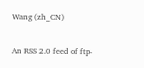Wang (zh_CN)

An RSS 2.0 feed of ftp-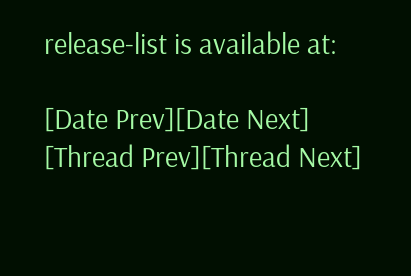release-list is available at:

[Date Prev][Date Next]   [Thread Prev][Thread Next]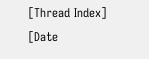[Thread Index] [Date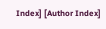Index] [Author Index]